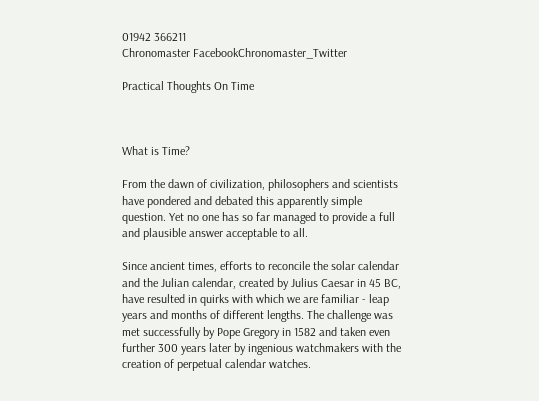01942 366211
Chronomaster FacebookChronomaster_Twitter

Practical Thoughts On Time



What is Time?

From the dawn of civilization, philosophers and scientists have pondered and debated this apparently simple question. Yet no one has so far managed to provide a full and plausible answer acceptable to all.

Since ancient times, efforts to reconcile the solar calendar and the Julian calendar, created by Julius Caesar in 45 BC, have resulted in quirks with which we are familiar - leap years and months of different lengths. The challenge was met successfully by Pope Gregory in 1582 and taken even further 300 years later by ingenious watchmakers with the creation of perpetual calendar watches.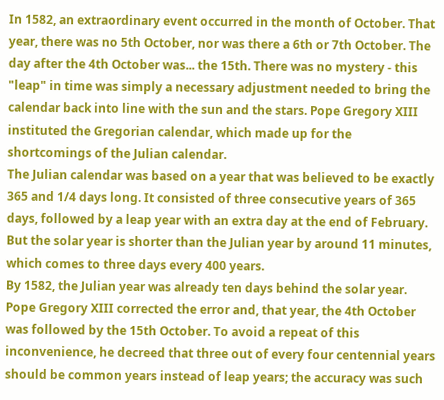In 1582, an extraordinary event occurred in the month of October. That year, there was no 5th October, nor was there a 6th or 7th October. The day after the 4th October was... the 15th. There was no mystery - this "leap" in time was simply a necessary adjustment needed to bring the calendar back into line with the sun and the stars. Pope Gregory XIII instituted the Gregorian calendar, which made up for the shortcomings of the Julian calendar.
The Julian calendar was based on a year that was believed to be exactly 365 and 1/4 days long. It consisted of three consecutive years of 365 days, followed by a leap year with an extra day at the end of February. But the solar year is shorter than the Julian year by around 11 minutes, which comes to three days every 400 years.
By 1582, the Julian year was already ten days behind the solar year. Pope Gregory XIII corrected the error and, that year, the 4th October was followed by the 15th October. To avoid a repeat of this inconvenience, he decreed that three out of every four centennial years should be common years instead of leap years; the accuracy was such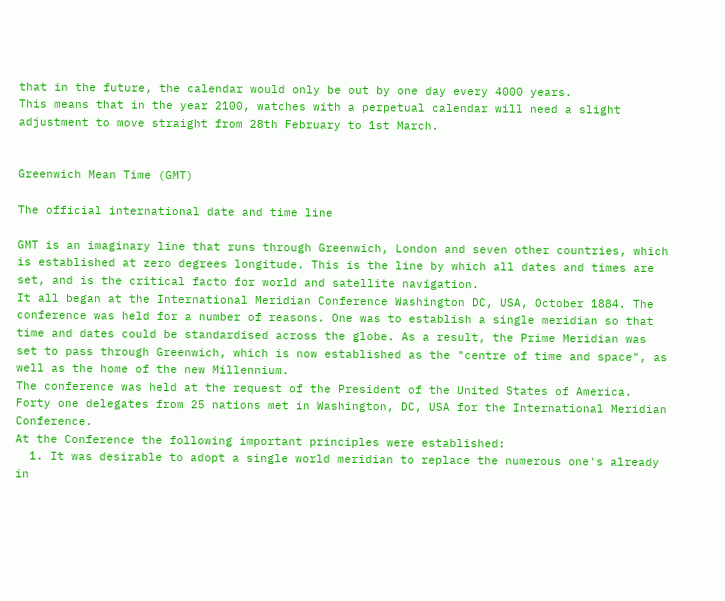that in the future, the calendar would only be out by one day every 4000 years.
This means that in the year 2100, watches with a perpetual calendar will need a slight adjustment to move straight from 28th February to 1st March.


Greenwich Mean Time (GMT)

The official international date and time line

GMT is an imaginary line that runs through Greenwich, London and seven other countries, which is established at zero degrees longitude. This is the line by which all dates and times are set, and is the critical facto for world and satellite navigation.
It all began at the International Meridian Conference Washington DC, USA, October 1884. The conference was held for a number of reasons. One was to establish a single meridian so that time and dates could be standardised across the globe. As a result, the Prime Meridian was set to pass through Greenwich, which is now established as the "centre of time and space", as well as the home of the new Millennium.
The conference was held at the request of the President of the United States of America. Forty one delegates from 25 nations met in Washington, DC, USA for the International Meridian Conference.
At the Conference the following important principles were established:
  1. It was desirable to adopt a single world meridian to replace the numerous one's already in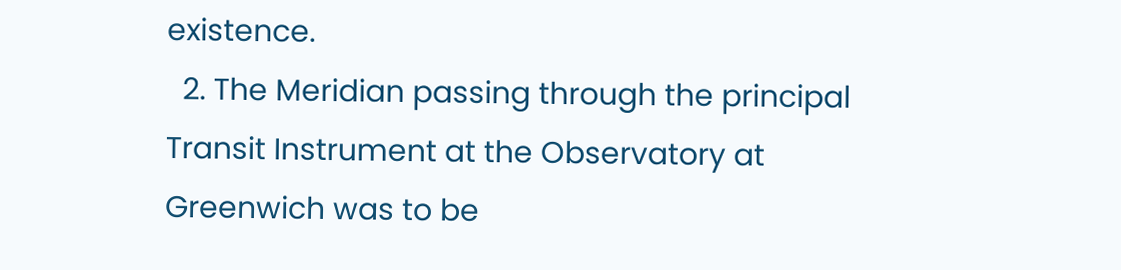existence.
  2. The Meridian passing through the principal Transit Instrument at the Observatory at Greenwich was to be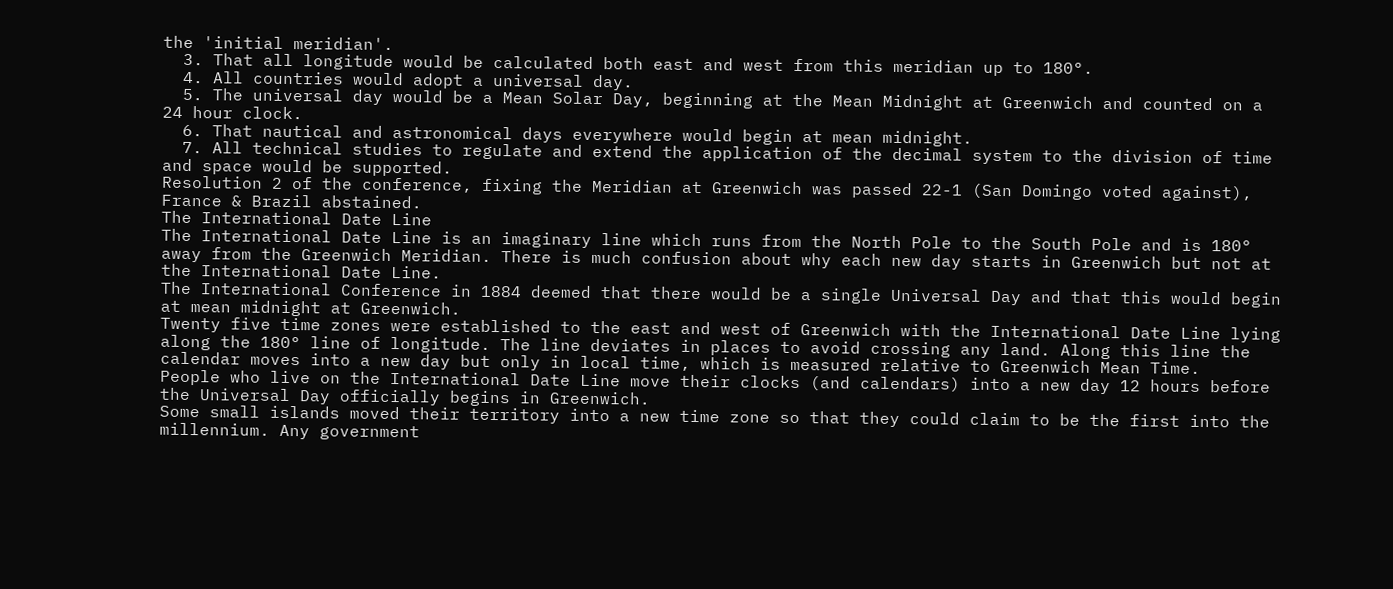the 'initial meridian'.
  3. That all longitude would be calculated both east and west from this meridian up to 180°.
  4. All countries would adopt a universal day.
  5. The universal day would be a Mean Solar Day, beginning at the Mean Midnight at Greenwich and counted on a 24 hour clock.
  6. That nautical and astronomical days everywhere would begin at mean midnight.
  7. All technical studies to regulate and extend the application of the decimal system to the division of time and space would be supported.
Resolution 2 of the conference, fixing the Meridian at Greenwich was passed 22-1 (San Domingo voted against), France & Brazil abstained.
The International Date Line
The International Date Line is an imaginary line which runs from the North Pole to the South Pole and is 180° away from the Greenwich Meridian. There is much confusion about why each new day starts in Greenwich but not at the International Date Line.
The International Conference in 1884 deemed that there would be a single Universal Day and that this would begin at mean midnight at Greenwich.
Twenty five time zones were established to the east and west of Greenwich with the International Date Line lying along the 180° line of longitude. The line deviates in places to avoid crossing any land. Along this line the calendar moves into a new day but only in local time, which is measured relative to Greenwich Mean Time.
People who live on the International Date Line move their clocks (and calendars) into a new day 12 hours before the Universal Day officially begins in Greenwich.
Some small islands moved their territory into a new time zone so that they could claim to be the first into the millennium. Any government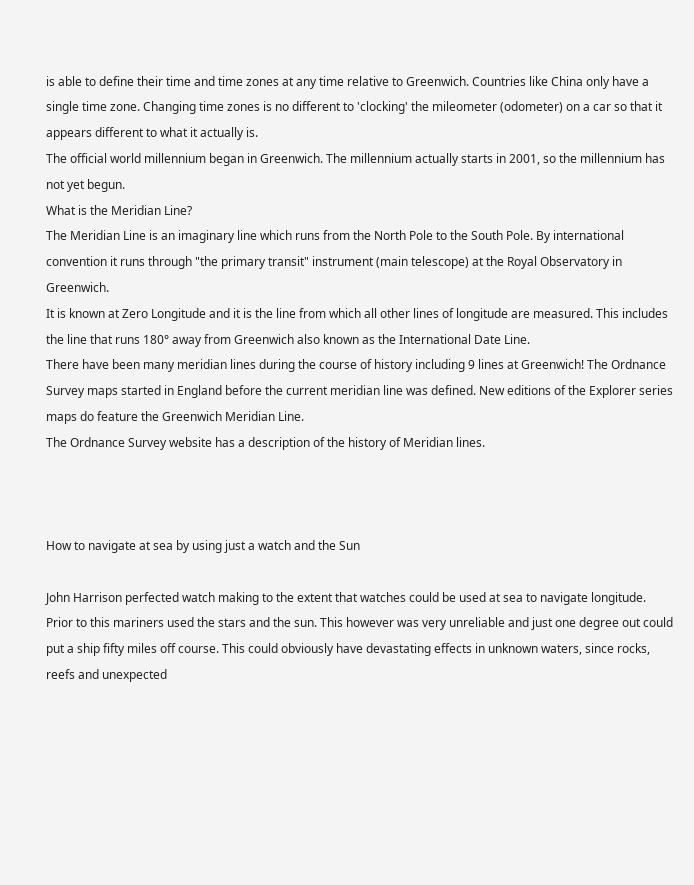is able to define their time and time zones at any time relative to Greenwich. Countries like China only have a single time zone. Changing time zones is no different to 'clocking' the mileometer (odometer) on a car so that it appears different to what it actually is.
The official world millennium began in Greenwich. The millennium actually starts in 2001, so the millennium has not yet begun.
What is the Meridian Line?
The Meridian Line is an imaginary line which runs from the North Pole to the South Pole. By international convention it runs through "the primary transit" instrument (main telescope) at the Royal Observatory in Greenwich.
It is known at Zero Longitude and it is the line from which all other lines of longitude are measured. This includes the line that runs 180° away from Greenwich also known as the International Date Line.
There have been many meridian lines during the course of history including 9 lines at Greenwich! The Ordnance Survey maps started in England before the current meridian line was defined. New editions of the Explorer series maps do feature the Greenwich Meridian Line.
The Ordnance Survey website has a description of the history of Meridian lines.



How to navigate at sea by using just a watch and the Sun

John Harrison perfected watch making to the extent that watches could be used at sea to navigate longitude. Prior to this mariners used the stars and the sun. This however was very unreliable and just one degree out could put a ship fifty miles off course. This could obviously have devastating effects in unknown waters, since rocks, reefs and unexpected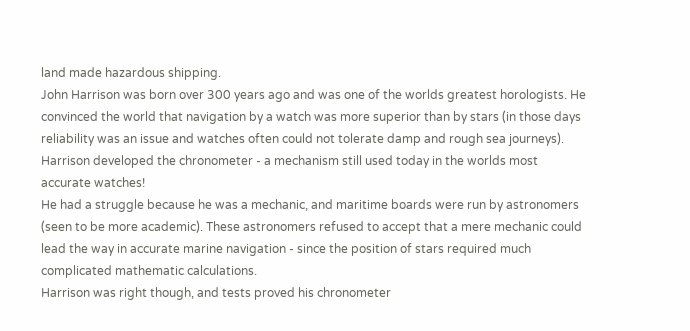land made hazardous shipping.
John Harrison was born over 300 years ago and was one of the worlds greatest horologists. He convinced the world that navigation by a watch was more superior than by stars (in those days reliability was an issue and watches often could not tolerate damp and rough sea journeys). Harrison developed the chronometer - a mechanism still used today in the worlds most accurate watches!
He had a struggle because he was a mechanic, and maritime boards were run by astronomers (seen to be more academic). These astronomers refused to accept that a mere mechanic could lead the way in accurate marine navigation - since the position of stars required much complicated mathematic calculations.
Harrison was right though, and tests proved his chronometer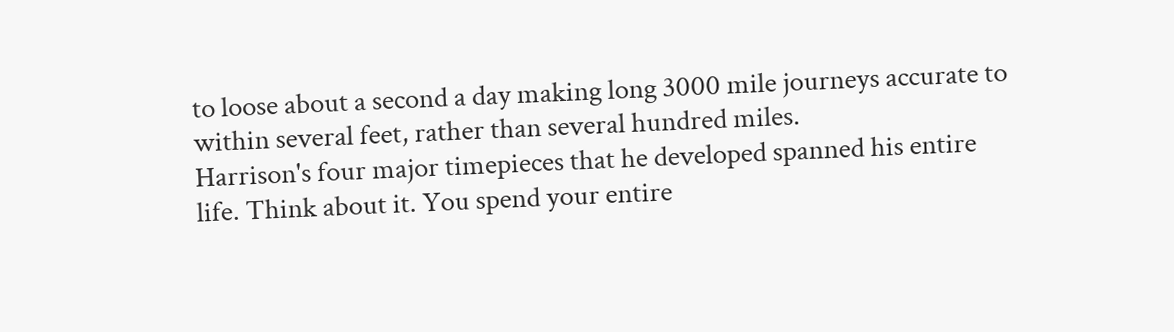to loose about a second a day making long 3000 mile journeys accurate to within several feet, rather than several hundred miles.
Harrison's four major timepieces that he developed spanned his entire life. Think about it. You spend your entire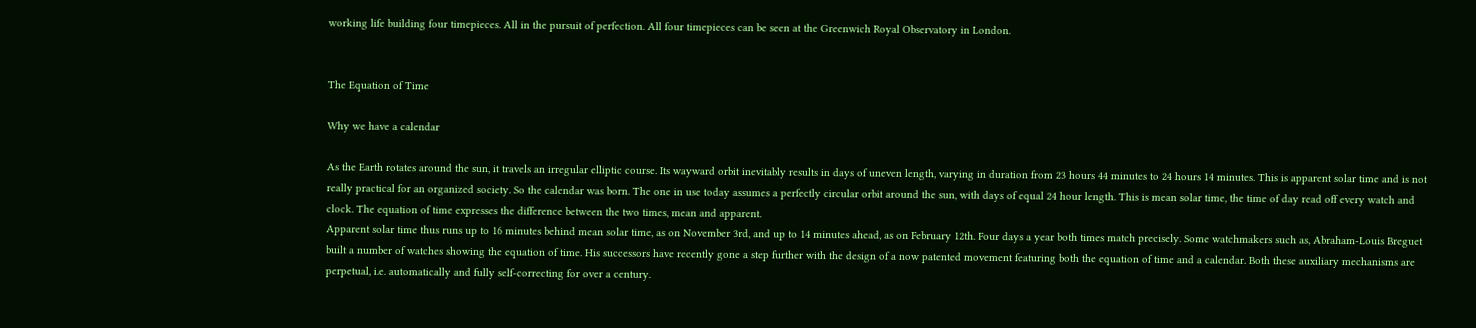working life building four timepieces. All in the pursuit of perfection. All four timepieces can be seen at the Greenwich Royal Observatory in London.


The Equation of Time

Why we have a calendar

As the Earth rotates around the sun, it travels an irregular elliptic course. Its wayward orbit inevitably results in days of uneven length, varying in duration from 23 hours 44 minutes to 24 hours 14 minutes. This is apparent solar time and is not really practical for an organized society. So the calendar was born. The one in use today assumes a perfectly circular orbit around the sun, with days of equal 24 hour length. This is mean solar time, the time of day read off every watch and clock. The equation of time expresses the difference between the two times, mean and apparent.
Apparent solar time thus runs up to 16 minutes behind mean solar time, as on November 3rd, and up to 14 minutes ahead, as on February 12th. Four days a year both times match precisely. Some watchmakers such as, Abraham-Louis Breguet built a number of watches showing the equation of time. His successors have recently gone a step further with the design of a now patented movement featuring both the equation of time and a calendar. Both these auxiliary mechanisms are perpetual, i.e. automatically and fully self-correcting for over a century.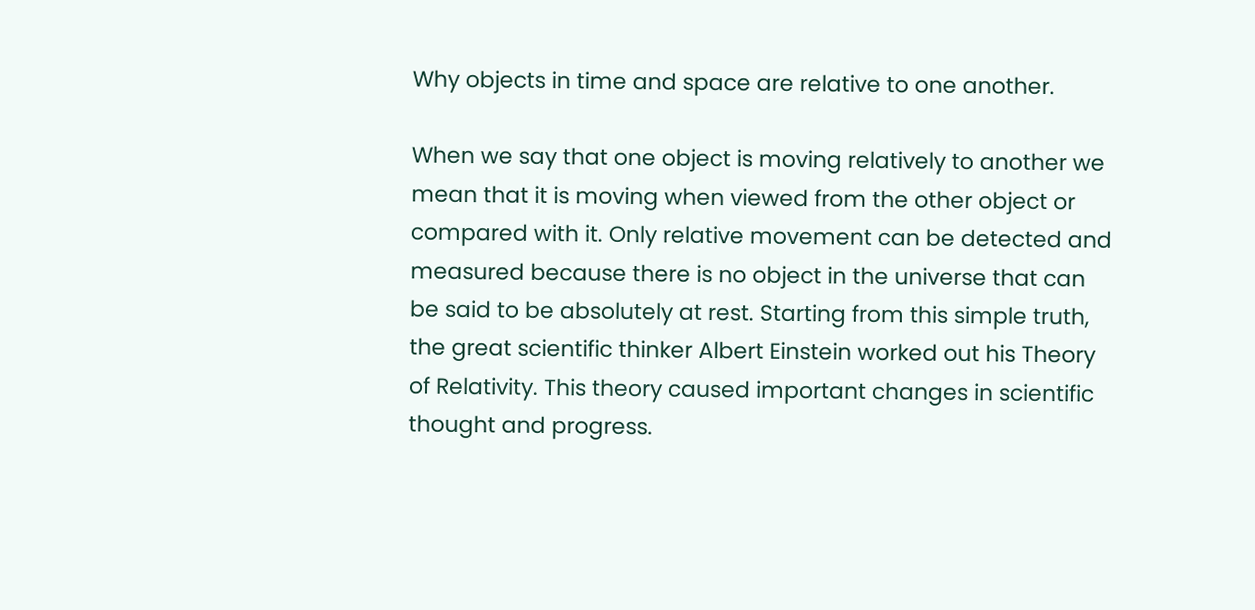Why objects in time and space are relative to one another.

When we say that one object is moving relatively to another we mean that it is moving when viewed from the other object or compared with it. Only relative movement can be detected and measured because there is no object in the universe that can be said to be absolutely at rest. Starting from this simple truth, the great scientific thinker Albert Einstein worked out his Theory of Relativity. This theory caused important changes in scientific thought and progress.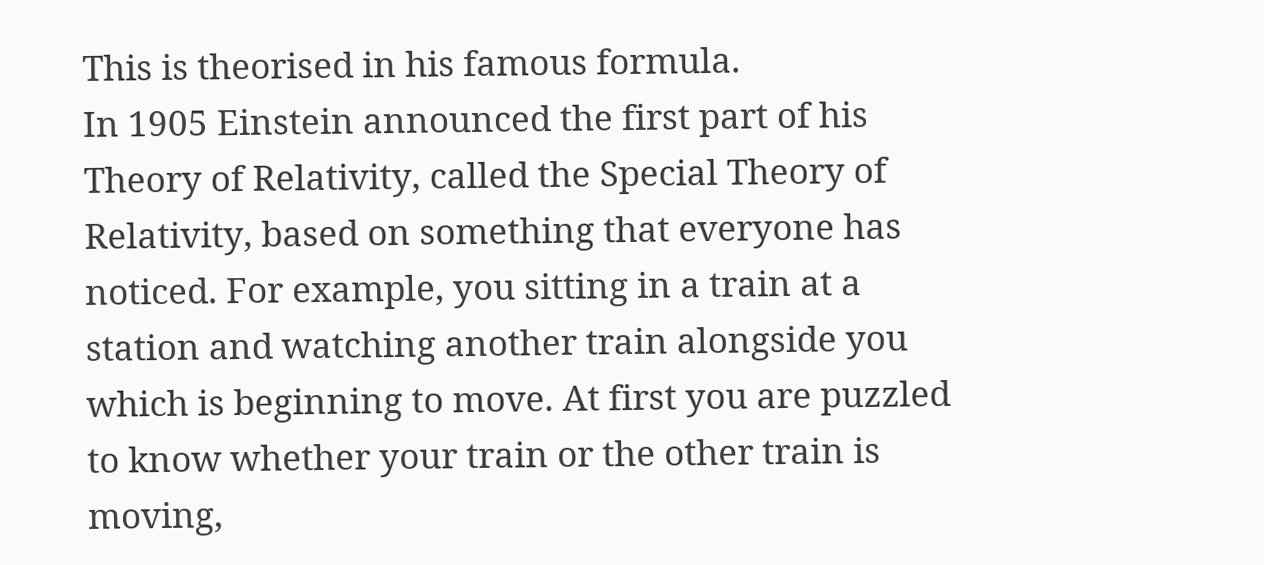This is theorised in his famous formula.
In 1905 Einstein announced the first part of his Theory of Relativity, called the Special Theory of Relativity, based on something that everyone has noticed. For example, you sitting in a train at a station and watching another train alongside you which is beginning to move. At first you are puzzled to know whether your train or the other train is moving,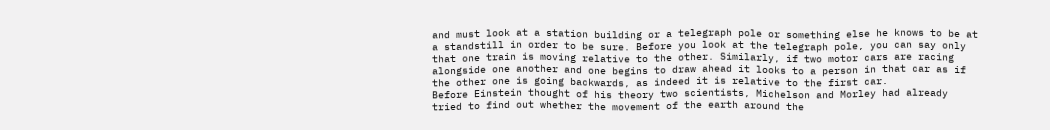and must look at a station building or a telegraph pole or something else he knows to be at a standstill in order to be sure. Before you look at the telegraph pole, you can say only that one train is moving relative to the other. Similarly, if two motor cars are racing alongside one another and one begins to draw ahead it looks to a person in that car as if the other one is going backwards, as indeed it is relative to the first car.
Before Einstein thought of his theory two scientists, Michelson and Morley had already tried to find out whether the movement of the earth around the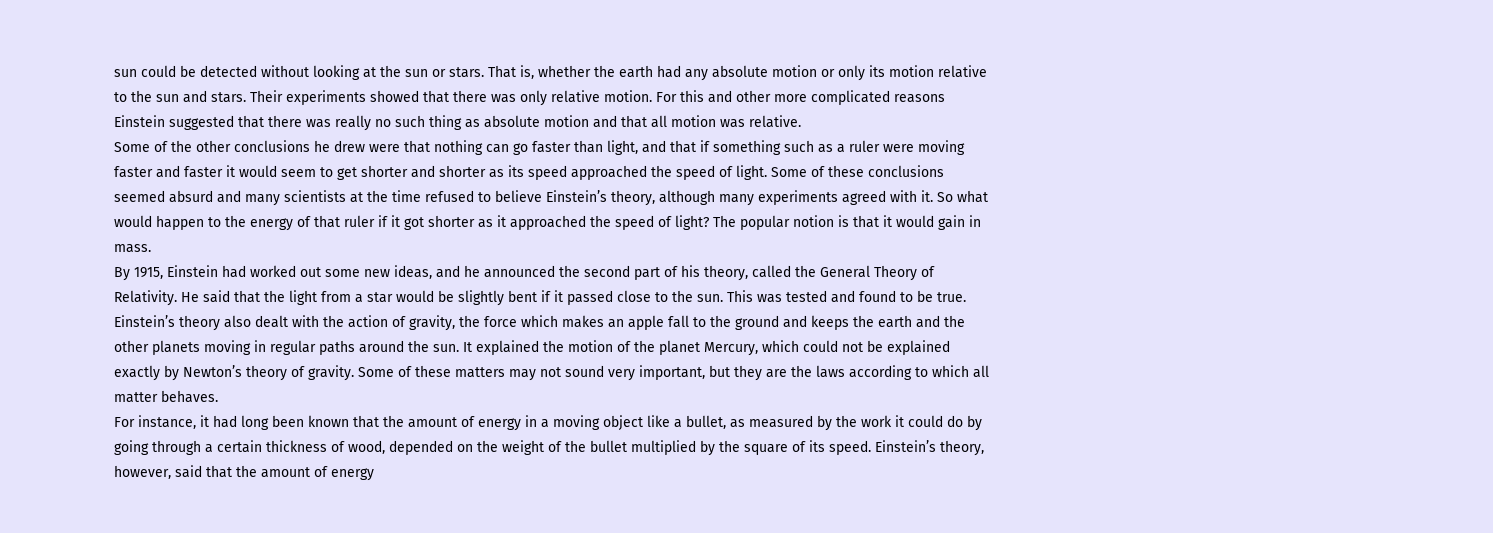sun could be detected without looking at the sun or stars. That is, whether the earth had any absolute motion or only its motion relative to the sun and stars. Their experiments showed that there was only relative motion. For this and other more complicated reasons Einstein suggested that there was really no such thing as absolute motion and that all motion was relative.
Some of the other conclusions he drew were that nothing can go faster than light, and that if something such as a ruler were moving faster and faster it would seem to get shorter and shorter as its speed approached the speed of light. Some of these conclusions seemed absurd and many scientists at the time refused to believe Einstein’s theory, although many experiments agreed with it. So what would happen to the energy of that ruler if it got shorter as it approached the speed of light? The popular notion is that it would gain in mass.
By 1915, Einstein had worked out some new ideas, and he announced the second part of his theory, called the General Theory of Relativity. He said that the light from a star would be slightly bent if it passed close to the sun. This was tested and found to be true. Einstein’s theory also dealt with the action of gravity, the force which makes an apple fall to the ground and keeps the earth and the other planets moving in regular paths around the sun. It explained the motion of the planet Mercury, which could not be explained exactly by Newton’s theory of gravity. Some of these matters may not sound very important, but they are the laws according to which all matter behaves.
For instance, it had long been known that the amount of energy in a moving object like a bullet, as measured by the work it could do by going through a certain thickness of wood, depended on the weight of the bullet multiplied by the square of its speed. Einstein’s theory, however, said that the amount of energy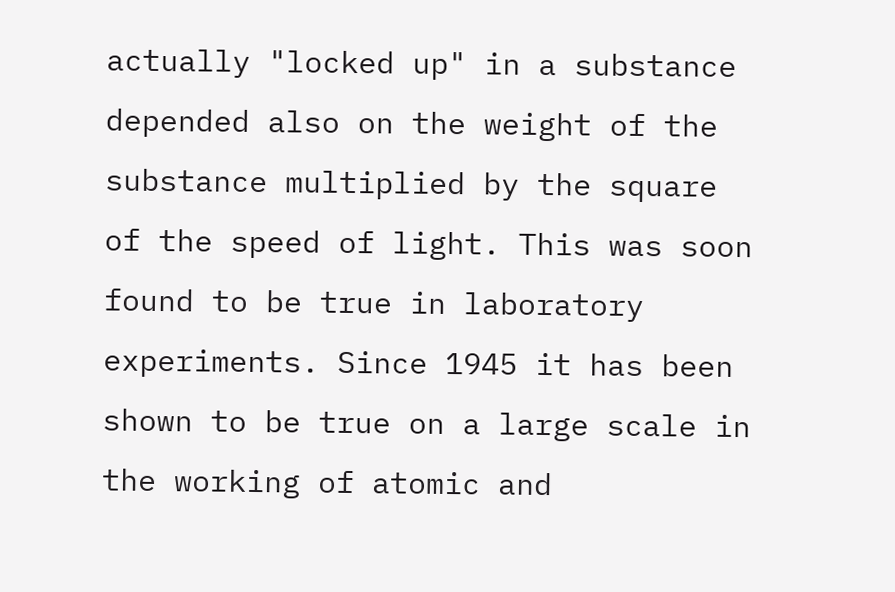actually "locked up" in a substance depended also on the weight of the substance multiplied by the square of the speed of light. This was soon found to be true in laboratory experiments. Since 1945 it has been shown to be true on a large scale in the working of atomic and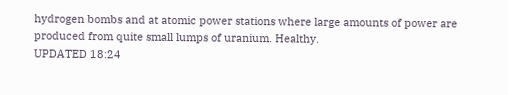hydrogen bombs and at atomic power stations where large amounts of power are produced from quite small lumps of uranium. Healthy.
UPDATED 18:24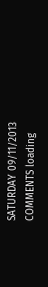SATURDAY 09/11/2013
COMMENTS loading